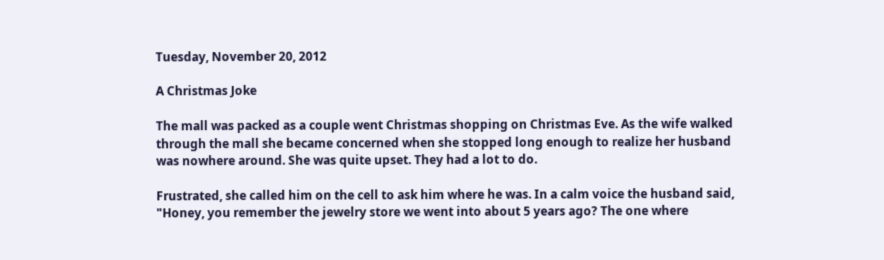Tuesday, November 20, 2012

A Christmas Joke

The mall was packed as a couple went Christmas shopping on Christmas Eve. As the wife walked through the mall she became concerned when she stopped long enough to realize her husband was nowhere around. She was quite upset. They had a lot to do.

Frustrated, she called him on the cell to ask him where he was. In a calm voice the husband said, "Honey, you remember the jewelry store we went into about 5 years ago? The one where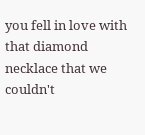you fell in love with that diamond necklace that we couldn't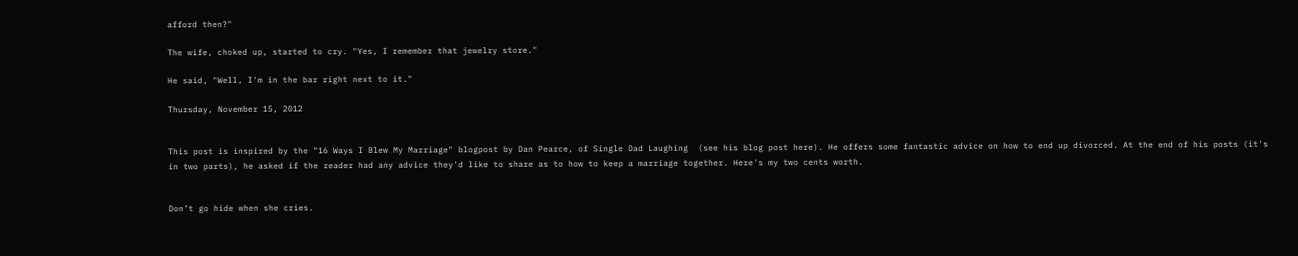afford then?"

The wife, choked up, started to cry. "Yes, I remember that jewelry store."

He said, "Well, I'm in the bar right next to it."

Thursday, November 15, 2012


This post is inspired by the "16 Ways I Blew My Marriage" blogpost by Dan Pearce, of Single Dad Laughing  (see his blog post here). He offers some fantastic advice on how to end up divorced. At the end of his posts (it's in two parts), he asked if the reader had any advice they'd like to share as to how to keep a marriage together. Here's my two cents worth.


Don’t go hide when she cries.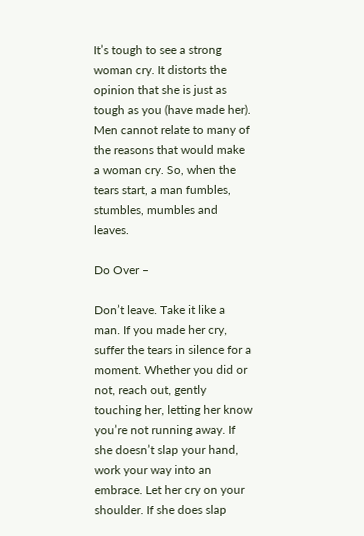It’s tough to see a strong woman cry. It distorts the opinion that she is just as tough as you (have made her). Men cannot relate to many of the reasons that would make a woman cry. So, when the tears start, a man fumbles, stumbles, mumbles and leaves.

Do Over –

Don’t leave. Take it like a man. If you made her cry, suffer the tears in silence for a moment. Whether you did or not, reach out, gently touching her, letting her know you’re not running away. If she doesn’t slap your hand, work your way into an embrace. Let her cry on your shoulder. If she does slap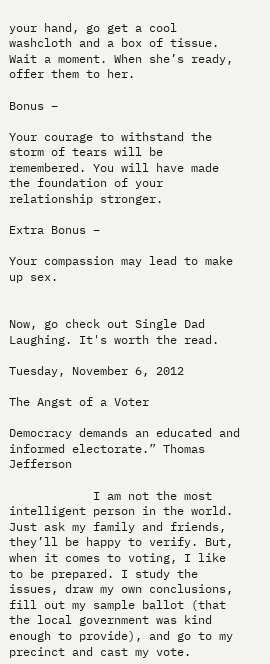your hand, go get a cool washcloth and a box of tissue. Wait a moment. When she’s ready, offer them to her.

Bonus –

Your courage to withstand the storm of tears will be remembered. You will have made the foundation of your relationship stronger.

Extra Bonus –

Your compassion may lead to make up sex.


Now, go check out Single Dad Laughing. It's worth the read.

Tuesday, November 6, 2012

The Angst of a Voter

Democracy demands an educated and informed electorate.” Thomas Jefferson

            I am not the most intelligent person in the world. Just ask my family and friends, they’ll be happy to verify. But, when it comes to voting, I like to be prepared. I study the issues, draw my own conclusions, fill out my sample ballot (that the local government was kind enough to provide), and go to my precinct and cast my vote.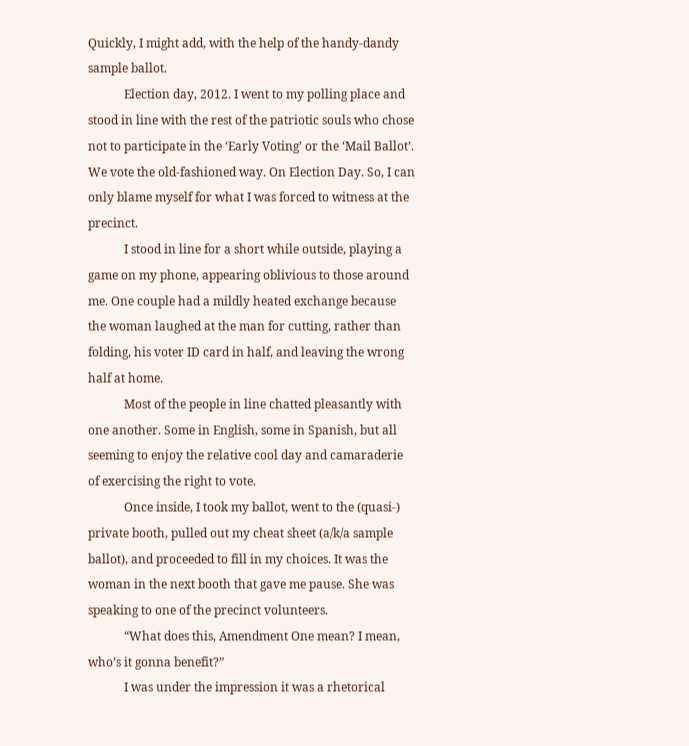Quickly, I might add, with the help of the handy-dandy sample ballot.
            Election day, 2012. I went to my polling place and stood in line with the rest of the patriotic souls who chose not to participate in the ‘Early Voting’ or the ‘Mail Ballot’. We vote the old-fashioned way. On Election Day. So, I can only blame myself for what I was forced to witness at the precinct.
            I stood in line for a short while outside, playing a game on my phone, appearing oblivious to those around me. One couple had a mildly heated exchange because the woman laughed at the man for cutting, rather than folding, his voter ID card in half, and leaving the wrong half at home.
            Most of the people in line chatted pleasantly with one another. Some in English, some in Spanish, but all seeming to enjoy the relative cool day and camaraderie of exercising the right to vote.
            Once inside, I took my ballot, went to the (quasi-) private booth, pulled out my cheat sheet (a/k/a sample ballot), and proceeded to fill in my choices. It was the woman in the next booth that gave me pause. She was speaking to one of the precinct volunteers.
            “What does this, Amendment One mean? I mean, who’s it gonna benefit?”
            I was under the impression it was a rhetorical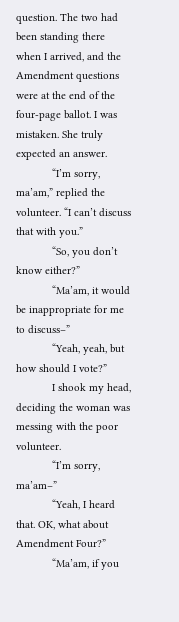question. The two had been standing there when I arrived, and the Amendment questions were at the end of the four-page ballot. I was mistaken. She truly expected an answer.
            “I’m sorry, ma’am,” replied the volunteer. “I can’t discuss that with you.”
            “So, you don’t know either?”
            “Ma’am, it would be inappropriate for me to discuss–”
            “Yeah, yeah, but how should I vote?”
            I shook my head, deciding the woman was messing with the poor volunteer.
            “I’m sorry, ma’am–”
            “Yeah, I heard that. OK, what about Amendment Four?”
            “Ma’am, if you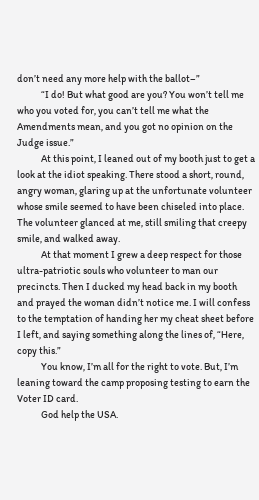don’t need any more help with the ballot–”
            “I do! But what good are you? You won’t tell me who you voted for, you can’t tell me what the Amendments mean, and you got no opinion on the Judge issue.”
            At this point, I leaned out of my booth just to get a look at the idiot speaking. There stood a short, round, angry woman, glaring up at the unfortunate volunteer whose smile seemed to have been chiseled into place. The volunteer glanced at me, still smiling that creepy smile, and walked away.
            At that moment I grew a deep respect for those ultra-patriotic souls who volunteer to man our precincts. Then I ducked my head back in my booth and prayed the woman didn’t notice me. I will confess to the temptation of handing her my cheat sheet before I left, and saying something along the lines of, “Here, copy this.”
            You know, I’m all for the right to vote. But, I’m leaning toward the camp proposing testing to earn the Voter ID card.
            God help the USA.